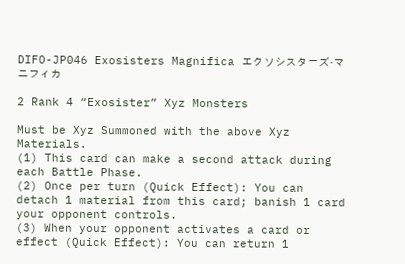DIFO-JP046 Exosisters Magnifica エクソシスターズ·マニフィカ

2 Rank 4 “Exosister” Xyz Monsters

Must be Xyz Summoned with the above Xyz Materials.
(1) This card can make a second attack during each Battle Phase.
(2) Once per turn (Quick Effect): You can detach 1 material from this card; banish 1 card your opponent controls.
(3) When your opponent activates a card or effect (Quick Effect): You can return 1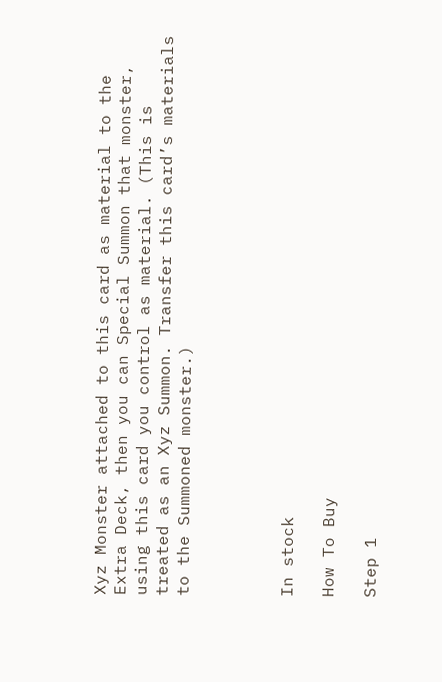Xyz Monster attached to this card as material to the Extra Deck, then you can Special Summon that monster, using this card you control as material. (This is treated as an Xyz Summon. Transfer this card’s materials to the Summoned monster.)




In stock

How To Buy

Step 1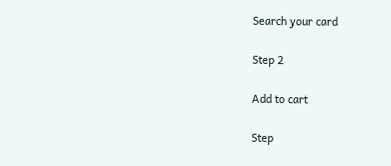Search your card

Step 2

Add to cart

Step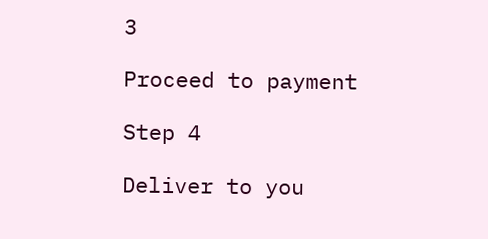3

Proceed to payment

Step 4

Deliver to you